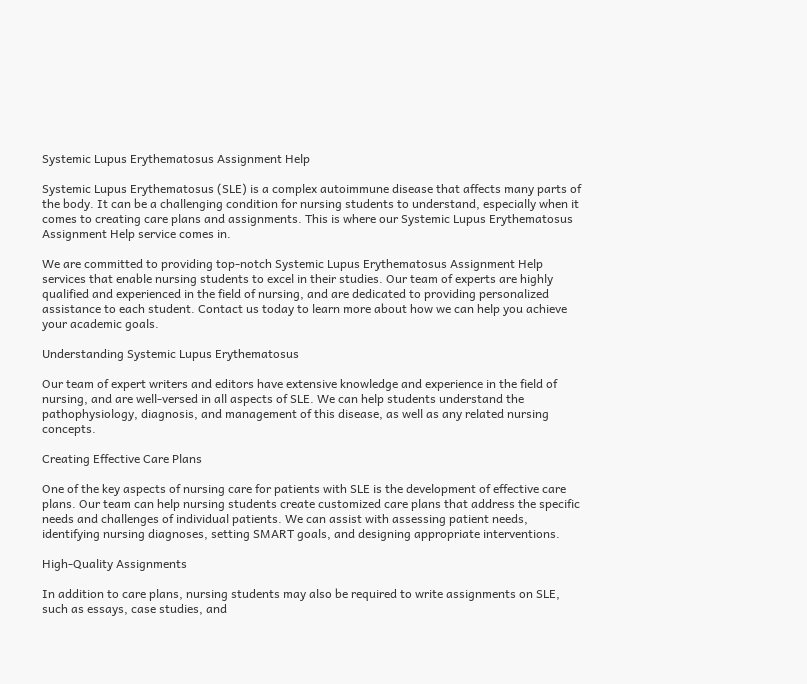Systemic Lupus Erythematosus Assignment Help

Systemic Lupus Erythematosus (SLE) is a complex autoimmune disease that affects many parts of the body. It can be a challenging condition for nursing students to understand, especially when it comes to creating care plans and assignments. This is where our Systemic Lupus Erythematosus Assignment Help service comes in.

We are committed to providing top-notch Systemic Lupus Erythematosus Assignment Help services that enable nursing students to excel in their studies. Our team of experts are highly qualified and experienced in the field of nursing, and are dedicated to providing personalized assistance to each student. Contact us today to learn more about how we can help you achieve your academic goals.

Understanding Systemic Lupus Erythematosus

Our team of expert writers and editors have extensive knowledge and experience in the field of nursing, and are well-versed in all aspects of SLE. We can help students understand the pathophysiology, diagnosis, and management of this disease, as well as any related nursing concepts.

Creating Effective Care Plans

One of the key aspects of nursing care for patients with SLE is the development of effective care plans. Our team can help nursing students create customized care plans that address the specific needs and challenges of individual patients. We can assist with assessing patient needs, identifying nursing diagnoses, setting SMART goals, and designing appropriate interventions.

High-Quality Assignments

In addition to care plans, nursing students may also be required to write assignments on SLE, such as essays, case studies, and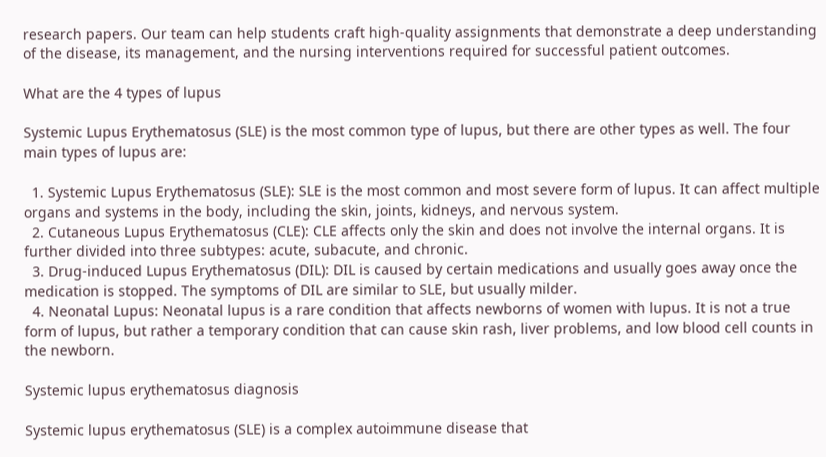research papers. Our team can help students craft high-quality assignments that demonstrate a deep understanding of the disease, its management, and the nursing interventions required for successful patient outcomes.

What are the 4 types of lupus

Systemic Lupus Erythematosus (SLE) is the most common type of lupus, but there are other types as well. The four main types of lupus are:

  1. Systemic Lupus Erythematosus (SLE): SLE is the most common and most severe form of lupus. It can affect multiple organs and systems in the body, including the skin, joints, kidneys, and nervous system.
  2. Cutaneous Lupus Erythematosus (CLE): CLE affects only the skin and does not involve the internal organs. It is further divided into three subtypes: acute, subacute, and chronic.
  3. Drug-induced Lupus Erythematosus (DIL): DIL is caused by certain medications and usually goes away once the medication is stopped. The symptoms of DIL are similar to SLE, but usually milder.
  4. Neonatal Lupus: Neonatal lupus is a rare condition that affects newborns of women with lupus. It is not a true form of lupus, but rather a temporary condition that can cause skin rash, liver problems, and low blood cell counts in the newborn.

Systemic lupus erythematosus diagnosis

Systemic lupus erythematosus (SLE) is a complex autoimmune disease that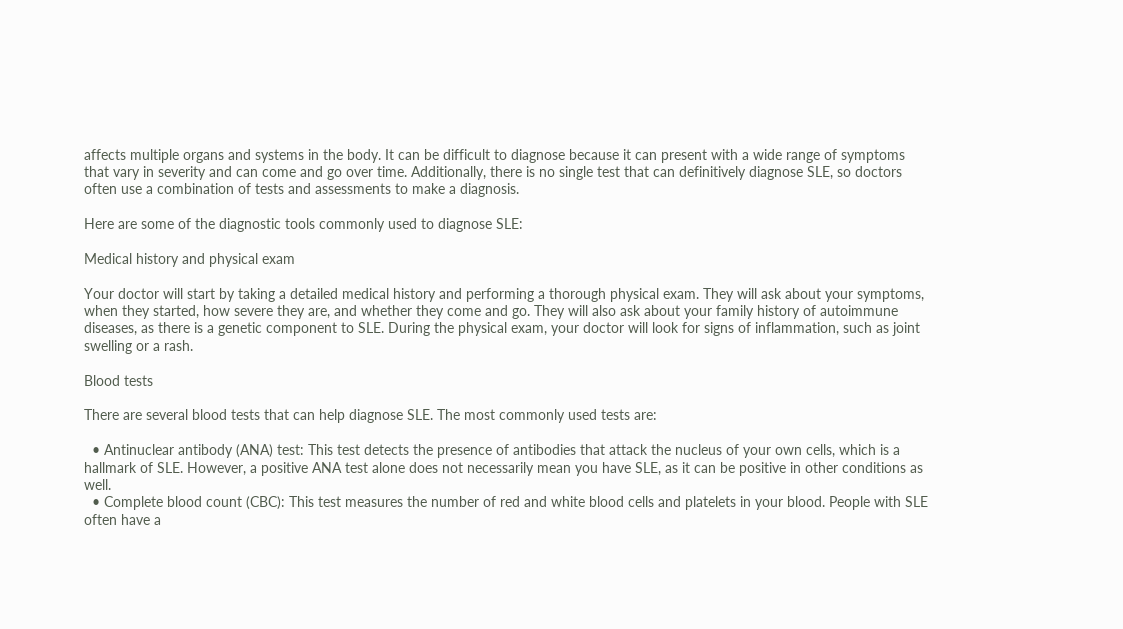affects multiple organs and systems in the body. It can be difficult to diagnose because it can present with a wide range of symptoms that vary in severity and can come and go over time. Additionally, there is no single test that can definitively diagnose SLE, so doctors often use a combination of tests and assessments to make a diagnosis.

Here are some of the diagnostic tools commonly used to diagnose SLE:

Medical history and physical exam

Your doctor will start by taking a detailed medical history and performing a thorough physical exam. They will ask about your symptoms, when they started, how severe they are, and whether they come and go. They will also ask about your family history of autoimmune diseases, as there is a genetic component to SLE. During the physical exam, your doctor will look for signs of inflammation, such as joint swelling or a rash.

Blood tests

There are several blood tests that can help diagnose SLE. The most commonly used tests are:

  • Antinuclear antibody (ANA) test: This test detects the presence of antibodies that attack the nucleus of your own cells, which is a hallmark of SLE. However, a positive ANA test alone does not necessarily mean you have SLE, as it can be positive in other conditions as well.
  • Complete blood count (CBC): This test measures the number of red and white blood cells and platelets in your blood. People with SLE often have a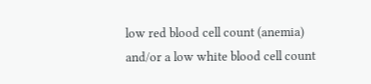low red blood cell count (anemia) and/or a low white blood cell count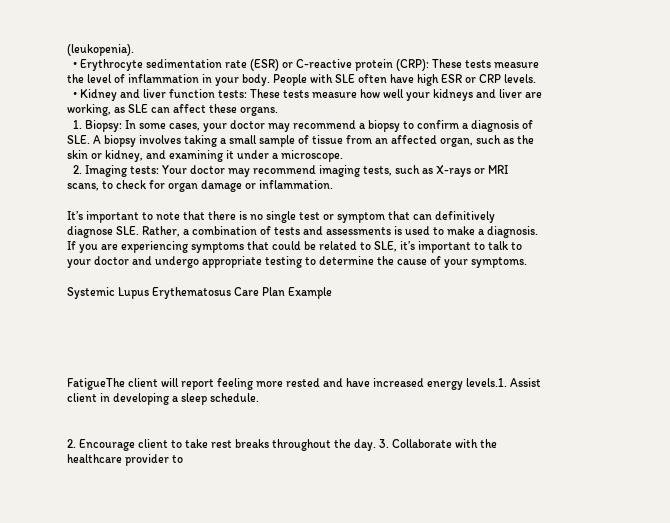(leukopenia).
  • Erythrocyte sedimentation rate (ESR) or C-reactive protein (CRP): These tests measure the level of inflammation in your body. People with SLE often have high ESR or CRP levels.
  • Kidney and liver function tests: These tests measure how well your kidneys and liver are working, as SLE can affect these organs.
  1. Biopsy: In some cases, your doctor may recommend a biopsy to confirm a diagnosis of SLE. A biopsy involves taking a small sample of tissue from an affected organ, such as the skin or kidney, and examining it under a microscope.
  2. Imaging tests: Your doctor may recommend imaging tests, such as X-rays or MRI scans, to check for organ damage or inflammation.

It’s important to note that there is no single test or symptom that can definitively diagnose SLE. Rather, a combination of tests and assessments is used to make a diagnosis. If you are experiencing symptoms that could be related to SLE, it’s important to talk to your doctor and undergo appropriate testing to determine the cause of your symptoms.

Systemic Lupus Erythematosus Care Plan Example





FatigueThe client will report feeling more rested and have increased energy levels.1. Assist client in developing a sleep schedule.


2. Encourage client to take rest breaks throughout the day. 3. Collaborate with the healthcare provider to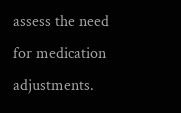assess the need for medication adjustments.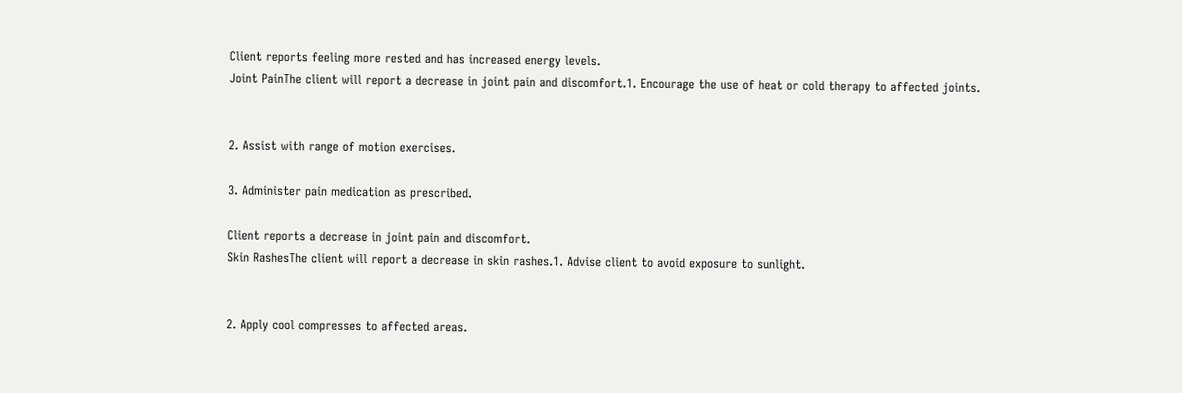Client reports feeling more rested and has increased energy levels.
Joint PainThe client will report a decrease in joint pain and discomfort.1. Encourage the use of heat or cold therapy to affected joints.


2. Assist with range of motion exercises.

3. Administer pain medication as prescribed.

Client reports a decrease in joint pain and discomfort.
Skin RashesThe client will report a decrease in skin rashes.1. Advise client to avoid exposure to sunlight.


2. Apply cool compresses to affected areas.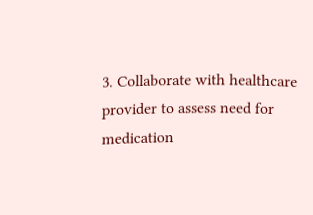3. Collaborate with healthcare provider to assess need for medication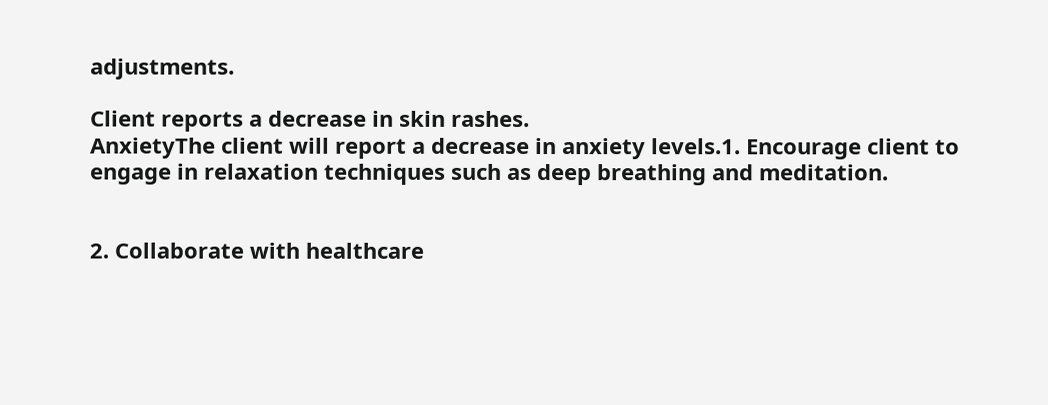adjustments.

Client reports a decrease in skin rashes.
AnxietyThe client will report a decrease in anxiety levels.1. Encourage client to engage in relaxation techniques such as deep breathing and meditation.


2. Collaborate with healthcare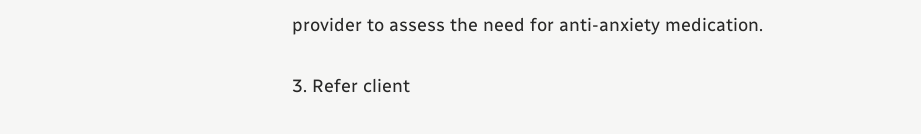provider to assess the need for anti-anxiety medication.

3. Refer client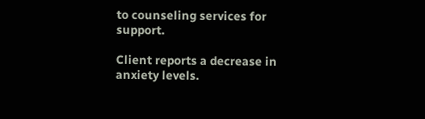to counseling services for support.

Client reports a decrease in anxiety levels.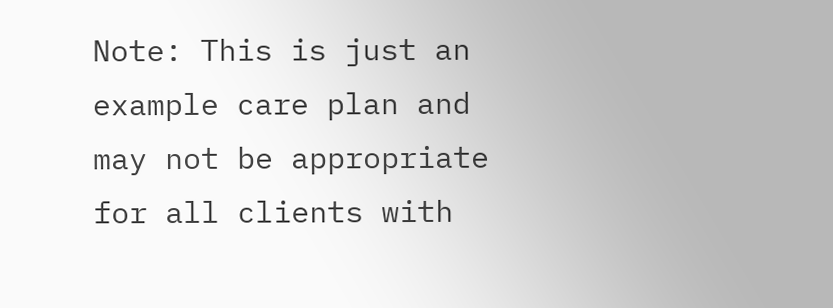Note: This is just an example care plan and may not be appropriate for all clients with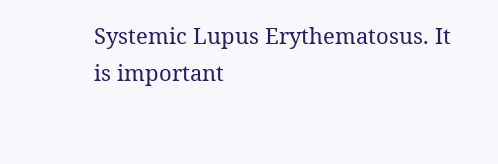Systemic Lupus Erythematosus. It is important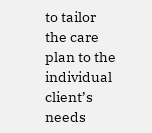to tailor the care plan to the individual client’s needs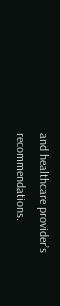and healthcare provider’s recommendations.